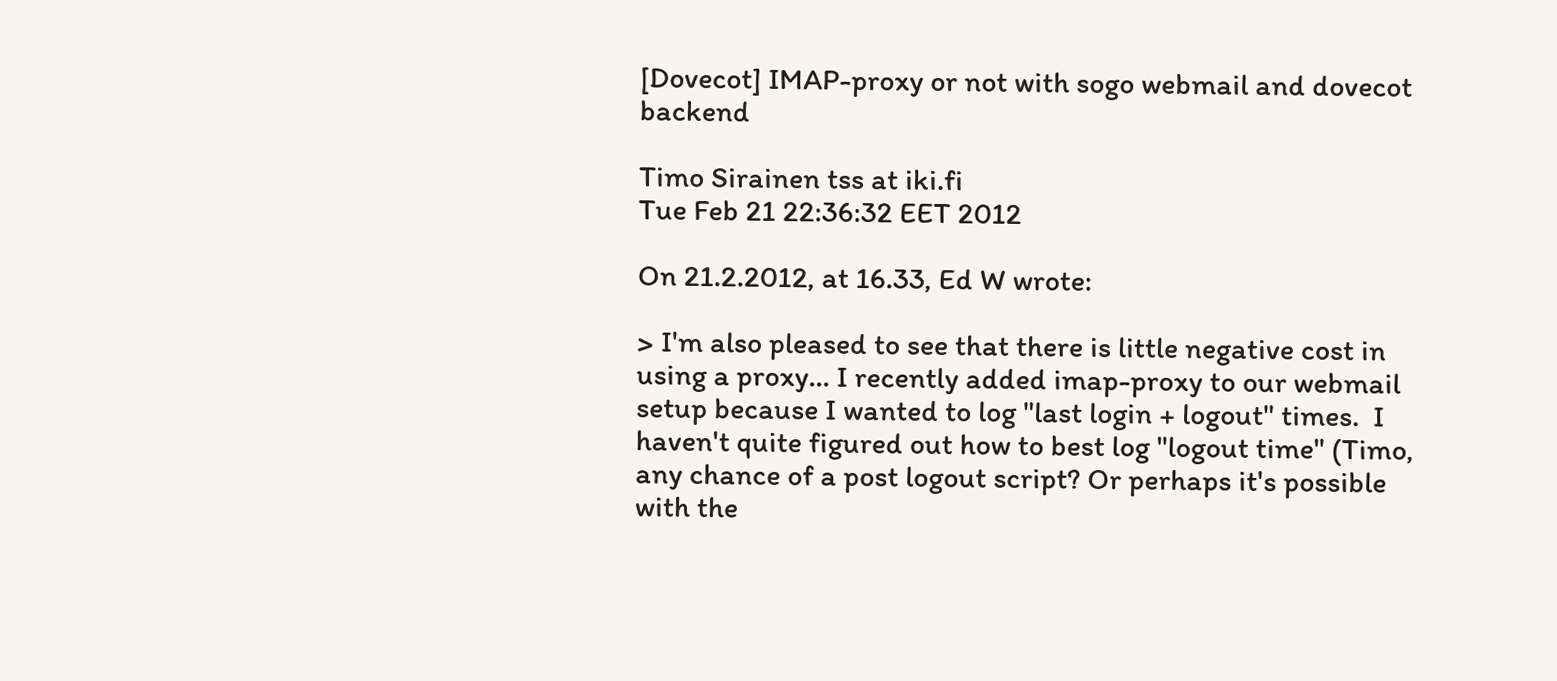[Dovecot] IMAP-proxy or not with sogo webmail and dovecot backend

Timo Sirainen tss at iki.fi
Tue Feb 21 22:36:32 EET 2012

On 21.2.2012, at 16.33, Ed W wrote:

> I'm also pleased to see that there is little negative cost in using a proxy... I recently added imap-proxy to our webmail setup because I wanted to log "last login + logout" times.  I haven't quite figured out how to best log "logout time" (Timo, any chance of a post logout script? Or perhaps it's possible with the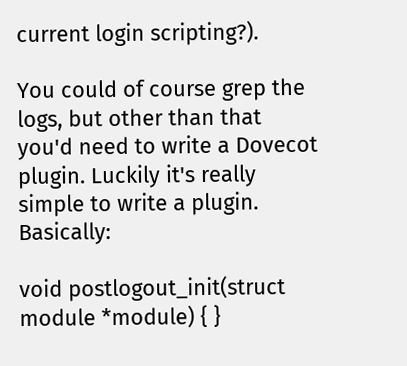current login scripting?).

You could of course grep the logs, but other than that you'd need to write a Dovecot plugin. Luckily it's really simple to write a plugin. Basically:

void postlogout_init(struct module *module) { }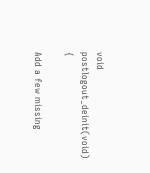void postlogout_deinit(void) {

Add a few missing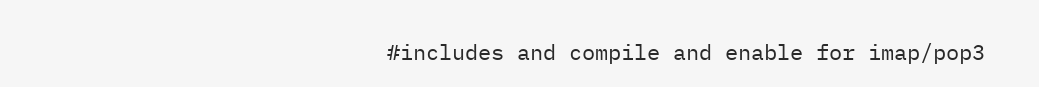#includes and compile and enable for imap/pop3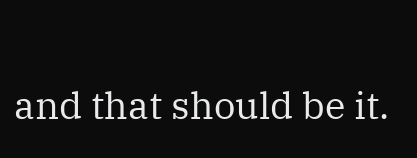and that should be it.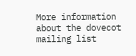More information about the dovecot mailing list